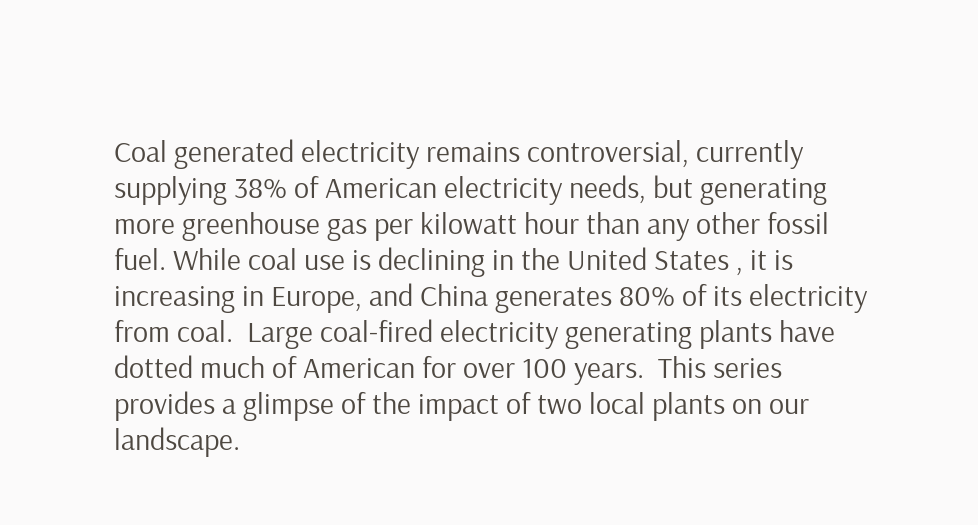Coal generated electricity remains controversial, currently supplying 38% of American electricity needs, but generating more greenhouse gas per kilowatt hour than any other fossil fuel. While coal use is declining in the United States , it is increasing in Europe, and China generates 80% of its electricity from coal.  Large coal-fired electricity generating plants have dotted much of American for over 100 years.  This series provides a glimpse of the impact of two local plants on our landscape.